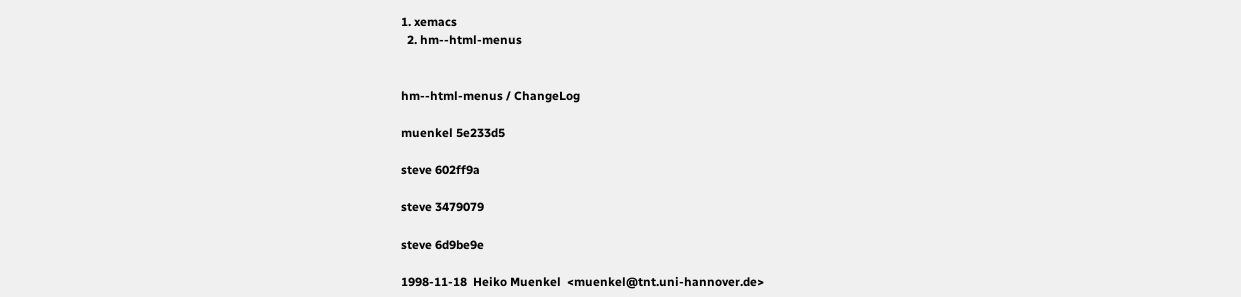1. xemacs
  2. hm--html-menus


hm--html-menus / ChangeLog

muenkel 5e233d5

steve 602ff9a

steve 3479079

steve 6d9be9e

1998-11-18  Heiko Muenkel  <muenkel@tnt.uni-hannover.de>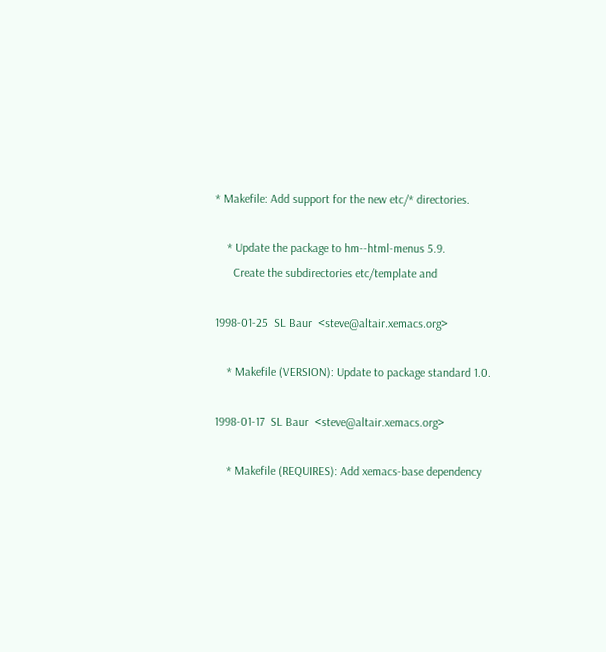* Makefile: Add support for the new etc/* directories.

    * Update the package to hm--html-menus 5.9.
      Create the subdirectories etc/template and

1998-01-25  SL Baur  <steve@altair.xemacs.org>

    * Makefile (VERSION): Update to package standard 1.0.

1998-01-17  SL Baur  <steve@altair.xemacs.org>

    * Makefile (REQUIRES): Add xemacs-base dependency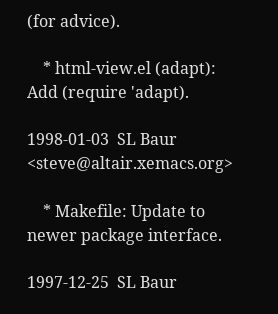(for advice).

    * html-view.el (adapt): Add (require 'adapt).

1998-01-03  SL Baur  <steve@altair.xemacs.org>

    * Makefile: Update to newer package interface.

1997-12-25  SL Baur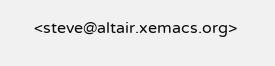<steve@altair.xemacs.org>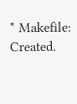* Makefile: Created.